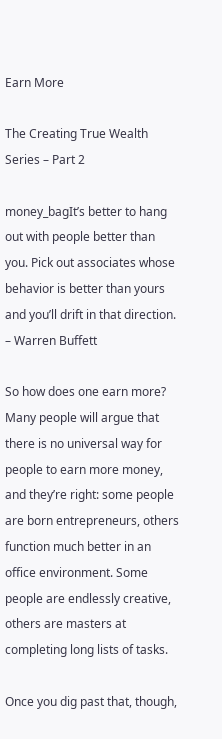Earn More

The Creating True Wealth Series – Part 2

money_bagIt’s better to hang out with people better than you. Pick out associates whose behavior is better than yours and you’ll drift in that direction. – Warren Buffett

So how does one earn more? Many people will argue that there is no universal way for people to earn more money, and theyʼre right: some people are born entrepreneurs, others function much better in an office environment. Some people are endlessly creative, others are masters at completing long lists of tasks.

Once you dig past that, though,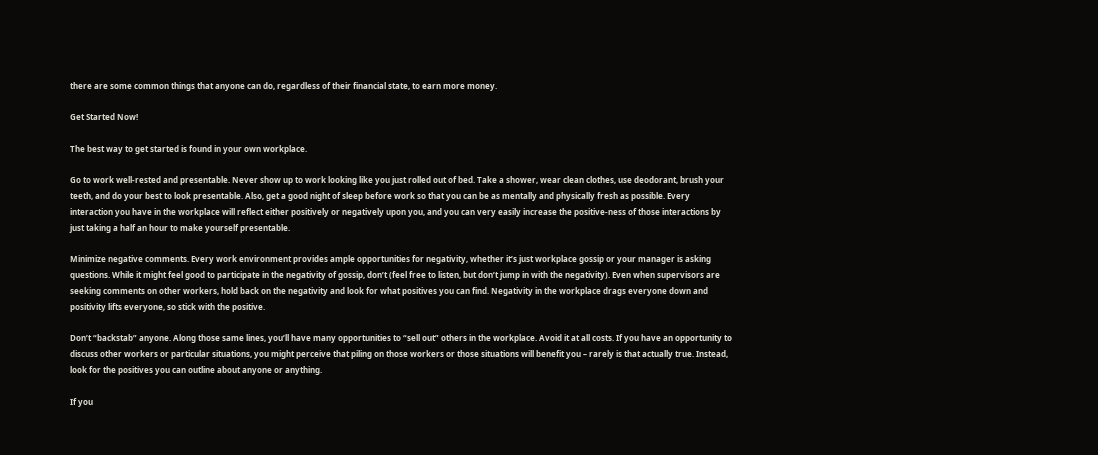there are some common things that anyone can do, regardless of their financial state, to earn more money.

Get Started Now!

The best way to get started is found in your own workplace.

Go to work well-rested and presentable. Never show up to work looking like you just rolled out of bed. Take a shower, wear clean clothes, use deodorant, brush your teeth, and do your best to look presentable. Also, get a good night of sleep before work so that you can be as mentally and physically fresh as possible. Every interaction you have in the workplace will reflect either positively or negatively upon you, and you can very easily increase the positive-ness of those interactions by just taking a half an hour to make yourself presentable.

Minimize negative comments. Every work environment provides ample opportunities for negativity, whether itʼs just workplace gossip or your manager is asking questions. While it might feel good to participate in the negativity of gossip, donʼt (feel free to listen, but donʼt jump in with the negativity). Even when supervisors are seeking comments on other workers, hold back on the negativity and look for what positives you can find. Negativity in the workplace drags everyone down and positivity lifts everyone, so stick with the positive.

Donʼt “backstab” anyone. Along those same lines, youʼll have many opportunities to “sell out” others in the workplace. Avoid it at all costs. If you have an opportunity to discuss other workers or particular situations, you might perceive that piling on those workers or those situations will benefit you – rarely is that actually true. Instead, look for the positives you can outline about anyone or anything.

If you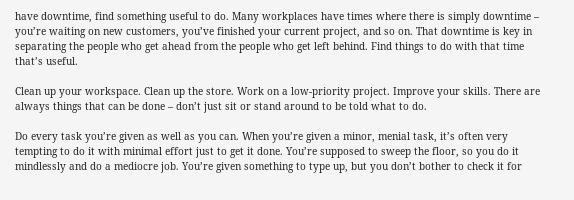have downtime, find something useful to do. Many workplaces have times where there is simply downtime – youʼre waiting on new customers, youʼve finished your current project, and so on. That downtime is key in separating the people who get ahead from the people who get left behind. Find things to do with that time thatʼs useful.

Clean up your workspace. Clean up the store. Work on a low-priority project. Improve your skills. There are always things that can be done – donʼt just sit or stand around to be told what to do.

Do every task youʼre given as well as you can. When youʼre given a minor, menial task, itʼs often very tempting to do it with minimal effort just to get it done. Youʼre supposed to sweep the floor, so you do it mindlessly and do a mediocre job. Youʼre given something to type up, but you donʼt bother to check it for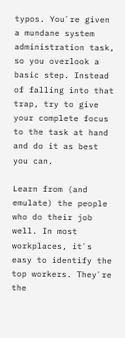typos. Youʼre given a mundane system administration task, so you overlook a basic step. Instead of falling into that trap, try to give your complete focus to the task at hand and do it as best you can.

Learn from (and emulate) the people who do their job well. In most workplaces, itʼs easy to identify the top workers. Theyʼre the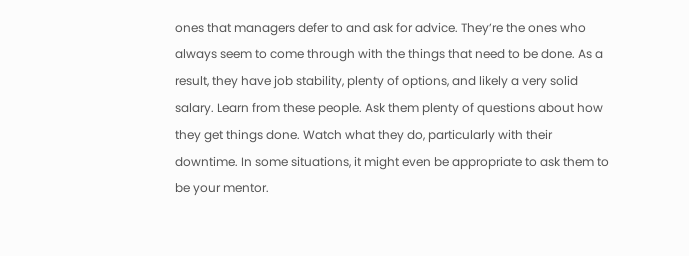ones that managers defer to and ask for advice. Theyʼre the ones who always seem to come through with the things that need to be done. As a result, they have job stability, plenty of options, and likely a very solid salary. Learn from these people. Ask them plenty of questions about how they get things done. Watch what they do, particularly with their downtime. In some situations, it might even be appropriate to ask them to be your mentor.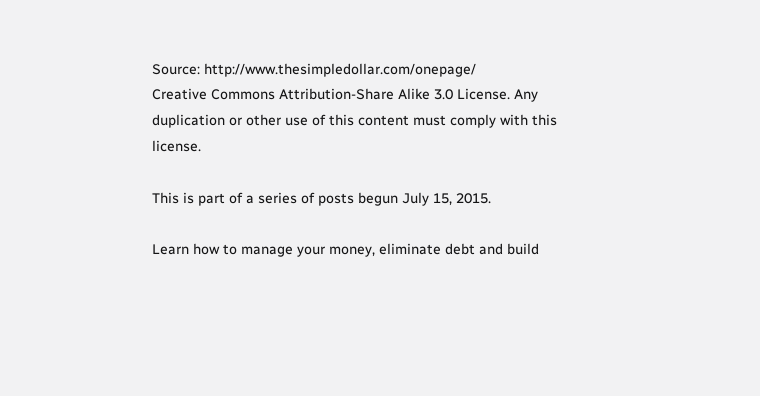Source: http://www.thesimpledollar.com/onepage/
Creative Commons Attribution-Share Alike 3.0 License. Any duplication or other use of this content must comply with this license.

This is part of a series of posts begun July 15, 2015.

Learn how to manage your money, eliminate debt and build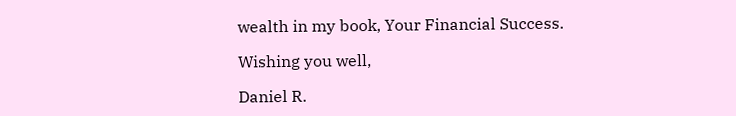wealth in my book, Your Financial Success.

Wishing you well,

Daniel R.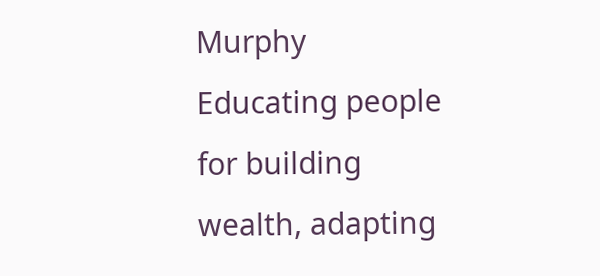Murphy
Educating people for building wealth, adapting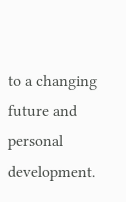to a changing future and personal development.